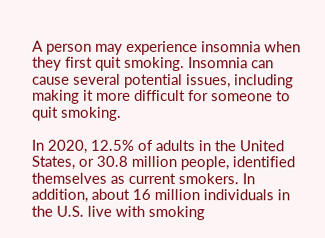A person may experience insomnia when they first quit smoking. Insomnia can cause several potential issues, including making it more difficult for someone to quit smoking.

In 2020, 12.5% of adults in the United States, or 30.8 million people, identified themselves as current smokers. In addition, about 16 million individuals in the U.S. live with smoking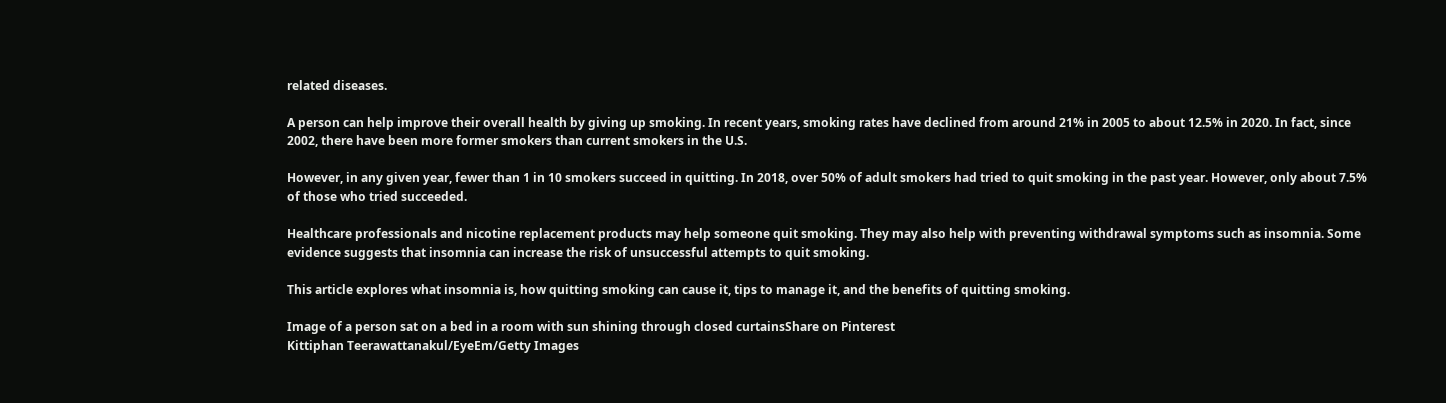related diseases.

A person can help improve their overall health by giving up smoking. In recent years, smoking rates have declined from around 21% in 2005 to about 12.5% in 2020. In fact, since 2002, there have been more former smokers than current smokers in the U.S.

However, in any given year, fewer than 1 in 10 smokers succeed in quitting. In 2018, over 50% of adult smokers had tried to quit smoking in the past year. However, only about 7.5% of those who tried succeeded.

Healthcare professionals and nicotine replacement products may help someone quit smoking. They may also help with preventing withdrawal symptoms such as insomnia. Some evidence suggests that insomnia can increase the risk of unsuccessful attempts to quit smoking.

This article explores what insomnia is, how quitting smoking can cause it, tips to manage it, and the benefits of quitting smoking.

Image of a person sat on a bed in a room with sun shining through closed curtainsShare on Pinterest
Kittiphan Teerawattanakul/EyeEm/Getty Images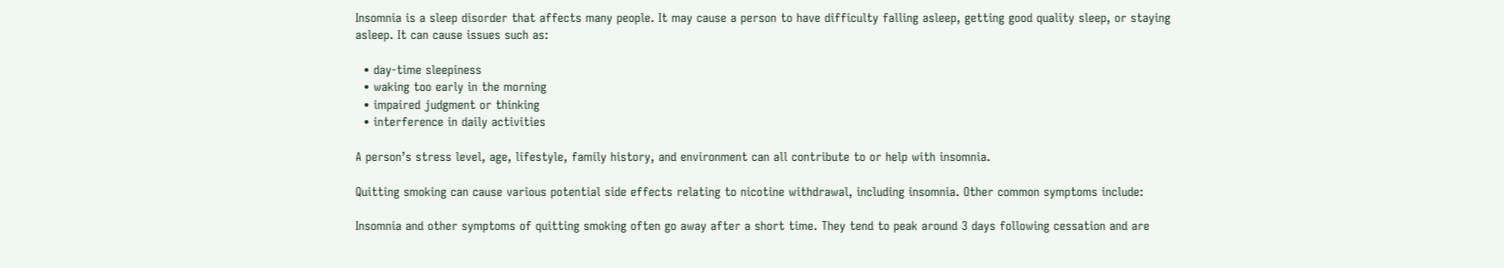Insomnia is a sleep disorder that affects many people. It may cause a person to have difficulty falling asleep, getting good quality sleep, or staying asleep. It can cause issues such as:

  • day-time sleepiness
  • waking too early in the morning
  • impaired judgment or thinking
  • interference in daily activities

A person’s stress level, age, lifestyle, family history, and environment can all contribute to or help with insomnia.

Quitting smoking can cause various potential side effects relating to nicotine withdrawal, including insomnia. Other common symptoms include:

Insomnia and other symptoms of quitting smoking often go away after a short time. They tend to peak around 3 days following cessation and are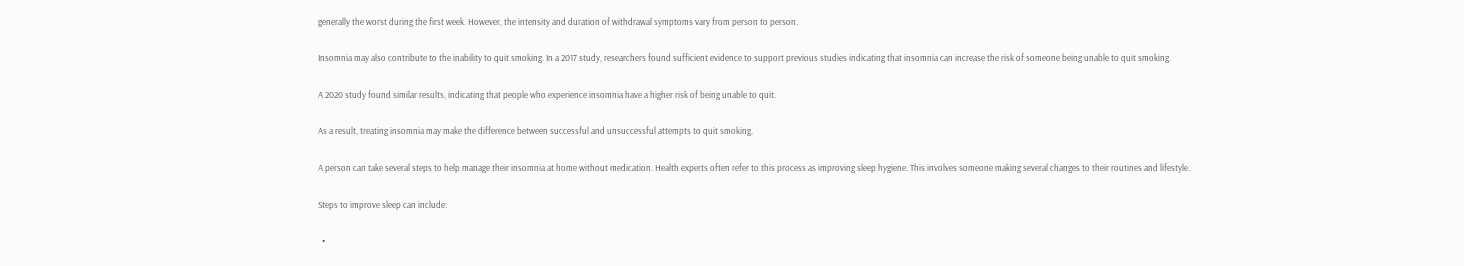generally the worst during the first week. However, the intensity and duration of withdrawal symptoms vary from person to person.

Insomnia may also contribute to the inability to quit smoking. In a 2017 study, researchers found sufficient evidence to support previous studies indicating that insomnia can increase the risk of someone being unable to quit smoking.

A 2020 study found similar results, indicating that people who experience insomnia have a higher risk of being unable to quit.

As a result, treating insomnia may make the difference between successful and unsuccessful attempts to quit smoking.

A person can take several steps to help manage their insomnia at home without medication. Health experts often refer to this process as improving sleep hygiene. This involves someone making several changes to their routines and lifestyle.

Steps to improve sleep can include:

  •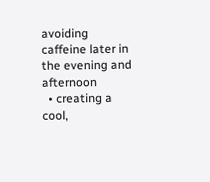avoiding caffeine later in the evening and afternoon
  • creating a cool,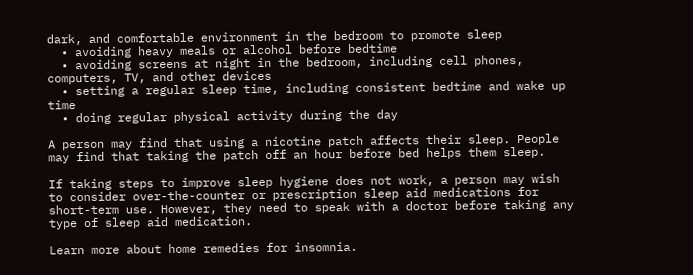dark, and comfortable environment in the bedroom to promote sleep
  • avoiding heavy meals or alcohol before bedtime
  • avoiding screens at night in the bedroom, including cell phones, computers, TV, and other devices
  • setting a regular sleep time, including consistent bedtime and wake up time
  • doing regular physical activity during the day

A person may find that using a nicotine patch affects their sleep. People may find that taking the patch off an hour before bed helps them sleep.

If taking steps to improve sleep hygiene does not work, a person may wish to consider over-the-counter or prescription sleep aid medications for short-term use. However, they need to speak with a doctor before taking any type of sleep aid medication.

Learn more about home remedies for insomnia.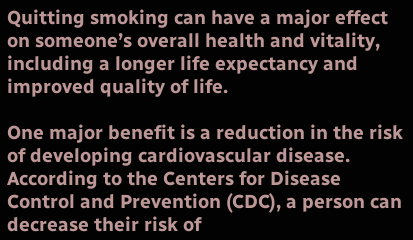Quitting smoking can have a major effect on someone’s overall health and vitality, including a longer life expectancy and improved quality of life.

One major benefit is a reduction in the risk of developing cardiovascular disease. According to the Centers for Disease Control and Prevention (CDC), a person can decrease their risk of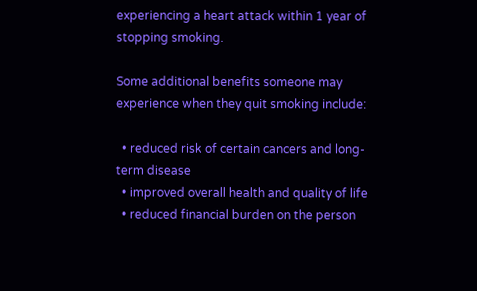experiencing a heart attack within 1 year of stopping smoking.

Some additional benefits someone may experience when they quit smoking include:

  • reduced risk of certain cancers and long-term disease
  • improved overall health and quality of life
  • reduced financial burden on the person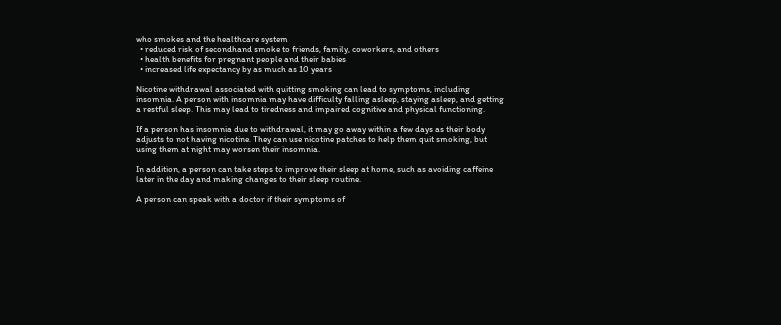who smokes and the healthcare system
  • reduced risk of secondhand smoke to friends, family, coworkers, and others
  • health benefits for pregnant people and their babies
  • increased life expectancy by as much as 10 years

Nicotine withdrawal associated with quitting smoking can lead to symptoms, including insomnia. A person with insomnia may have difficulty falling asleep, staying asleep, and getting a restful sleep. This may lead to tiredness and impaired cognitive and physical functioning.

If a person has insomnia due to withdrawal, it may go away within a few days as their body adjusts to not having nicotine. They can use nicotine patches to help them quit smoking, but using them at night may worsen their insomnia.

In addition, a person can take steps to improve their sleep at home, such as avoiding caffeine later in the day and making changes to their sleep routine.

A person can speak with a doctor if their symptoms of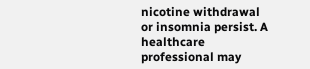nicotine withdrawal or insomnia persist. A healthcare professional may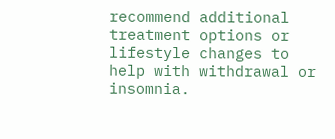recommend additional treatment options or lifestyle changes to help with withdrawal or insomnia.